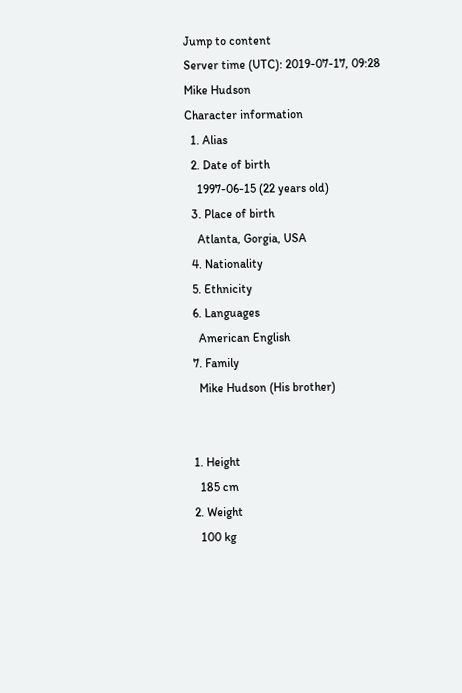Jump to content
Server time (UTC): 2019-07-17, 09:28
Mike Hudson
Character information
  1. Alias
  2. Date of birth
    1997-06-15 (22 years old)
  3. Place of birth
    Atlanta, Gorgia, USA
  4. Nationality
  5. Ethnicity
  6. Languages
    American English
  7. Family
    Mike Hudson (His brother)


  1. Height
    185 cm
  2. Weight
    100 kg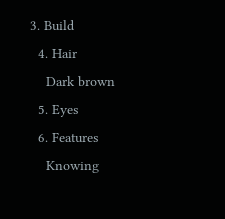3. Build
  4. Hair
    Dark brown
  5. Eyes
  6. Features
    Knowing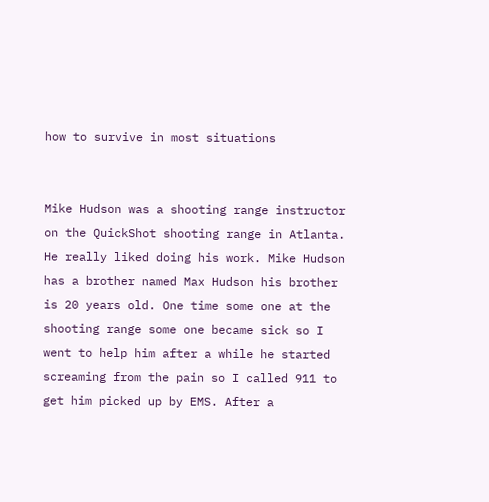how to survive in most situations


Mike Hudson was a shooting range instructor on the QuickShot shooting range in Atlanta. He really liked doing his work. Mike Hudson has a brother named Max Hudson his brother is 20 years old. One time some one at the shooting range some one became sick so I went to help him after a while he started screaming from the pain so I called 911 to get him picked up by EMS. After a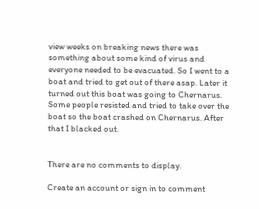view weeks on breaking news there was something about some kind of virus and everyone needed to be evacuated. So I went to a boat and tried to get out of there asap. Later it turned out this boat was going to Chernarus. Some people resisted and tried to take over the boat so the boat crashed on Chernarus. After that I blacked out.


There are no comments to display.

Create an account or sign in to comment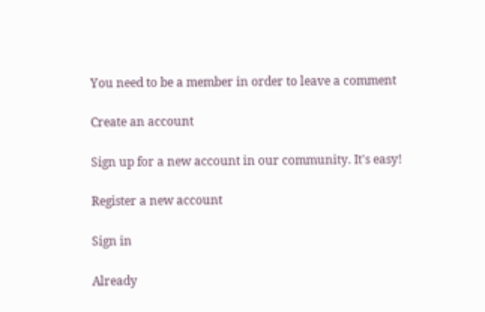You need to be a member in order to leave a comment

Create an account

Sign up for a new account in our community. It's easy!

Register a new account

Sign in

Already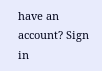have an account? Sign in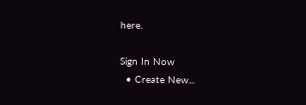here.

Sign In Now
  • Create New...